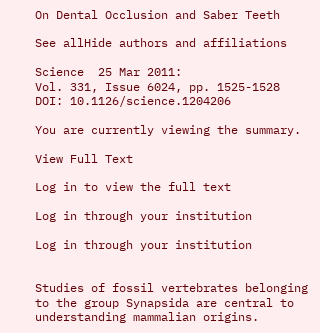On Dental Occlusion and Saber Teeth

See allHide authors and affiliations

Science  25 Mar 2011:
Vol. 331, Issue 6024, pp. 1525-1528
DOI: 10.1126/science.1204206

You are currently viewing the summary.

View Full Text

Log in to view the full text

Log in through your institution

Log in through your institution


Studies of fossil vertebrates belonging to the group Synapsida are central to understanding mammalian origins.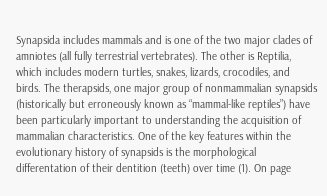Synapsida includes mammals and is one of the two major clades of amniotes (all fully terrestrial vertebrates). The other is Reptilia, which includes modern turtles, snakes, lizards, crocodiles, and birds. The therapsids, one major group of nonmammalian synapsids (historically but erroneously known as “mammal-like reptiles”) have been particularly important to understanding the acquisition of mammalian characteristics. One of the key features within the evolutionary history of synapsids is the morphological differentation of their dentition (teeth) over time (1). On page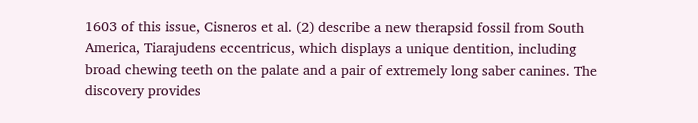1603 of this issue, Cisneros et al. (2) describe a new therapsid fossil from South America, Tiarajudens eccentricus, which displays a unique dentition, including broad chewing teeth on the palate and a pair of extremely long saber canines. The discovery provides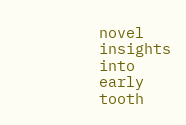novel insights into early tooth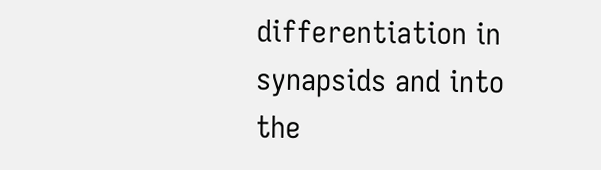differentiation in synapsids and into the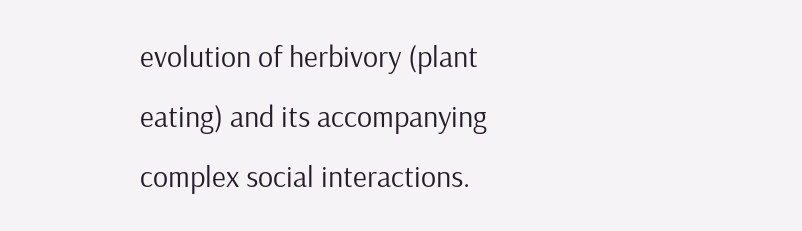evolution of herbivory (plant eating) and its accompanying complex social interactions.